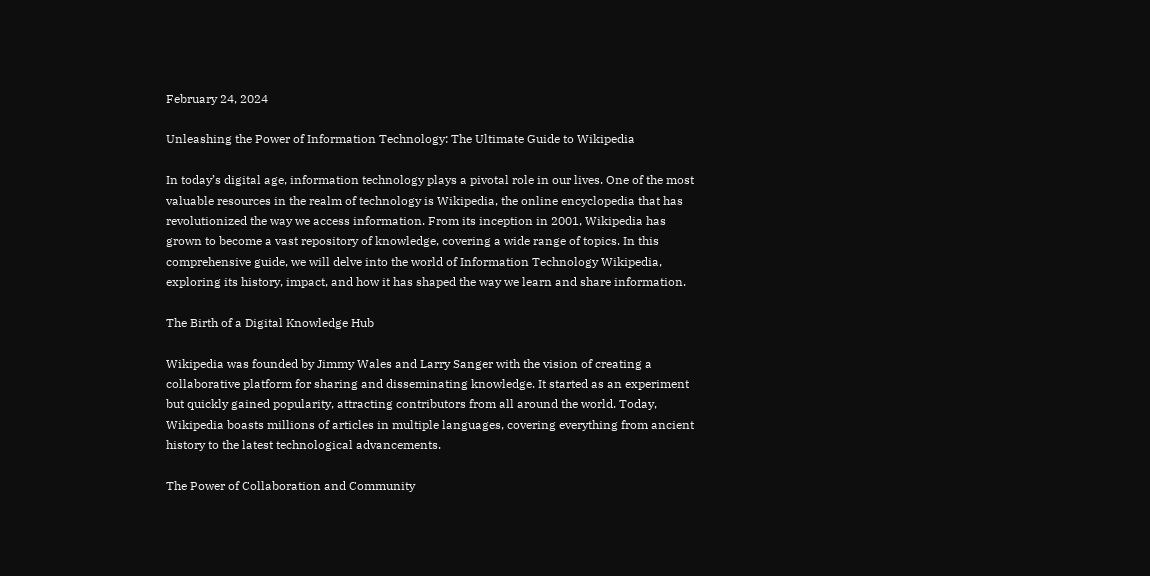February 24, 2024

Unleashing the Power of Information Technology: The Ultimate Guide to Wikipedia

In today’s digital age, information technology plays a pivotal role in our lives. One of the most valuable resources in the realm of technology is Wikipedia, the online encyclopedia that has revolutionized the way we access information. From its inception in 2001, Wikipedia has grown to become a vast repository of knowledge, covering a wide range of topics. In this comprehensive guide, we will delve into the world of Information Technology Wikipedia, exploring its history, impact, and how it has shaped the way we learn and share information.

The Birth of a Digital Knowledge Hub

Wikipedia was founded by Jimmy Wales and Larry Sanger with the vision of creating a collaborative platform for sharing and disseminating knowledge. It started as an experiment but quickly gained popularity, attracting contributors from all around the world. Today, Wikipedia boasts millions of articles in multiple languages, covering everything from ancient history to the latest technological advancements.

The Power of Collaboration and Community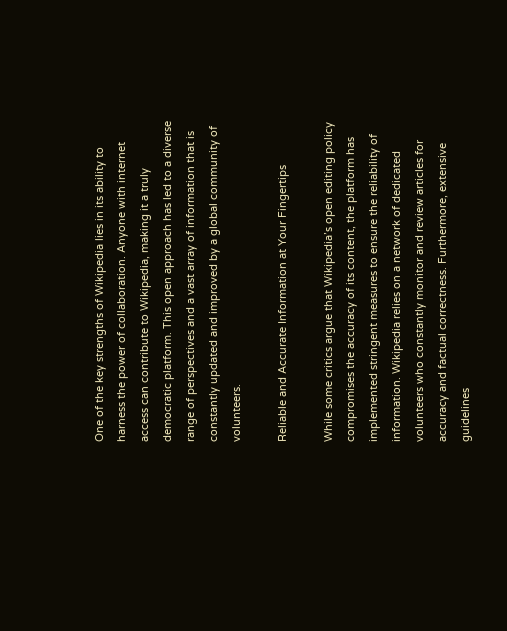One of the key strengths of Wikipedia lies in its ability to harness the power of collaboration. Anyone with internet access can contribute to Wikipedia, making it a truly democratic platform. This open approach has led to a diverse range of perspectives and a vast array of information that is constantly updated and improved by a global community of volunteers.

Reliable and Accurate Information at Your Fingertips

While some critics argue that Wikipedia’s open editing policy compromises the accuracy of its content, the platform has implemented stringent measures to ensure the reliability of information. Wikipedia relies on a network of dedicated volunteers who constantly monitor and review articles for accuracy and factual correctness. Furthermore, extensive guidelines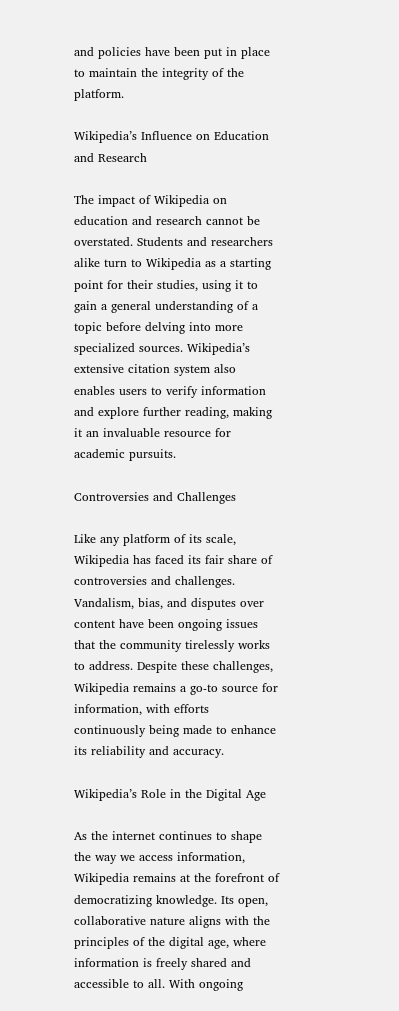and policies have been put in place to maintain the integrity of the platform.

Wikipedia’s Influence on Education and Research

The impact of Wikipedia on education and research cannot be overstated. Students and researchers alike turn to Wikipedia as a starting point for their studies, using it to gain a general understanding of a topic before delving into more specialized sources. Wikipedia’s extensive citation system also enables users to verify information and explore further reading, making it an invaluable resource for academic pursuits.

Controversies and Challenges

Like any platform of its scale, Wikipedia has faced its fair share of controversies and challenges. Vandalism, bias, and disputes over content have been ongoing issues that the community tirelessly works to address. Despite these challenges, Wikipedia remains a go-to source for information, with efforts continuously being made to enhance its reliability and accuracy.

Wikipedia’s Role in the Digital Age

As the internet continues to shape the way we access information, Wikipedia remains at the forefront of democratizing knowledge. Its open, collaborative nature aligns with the principles of the digital age, where information is freely shared and accessible to all. With ongoing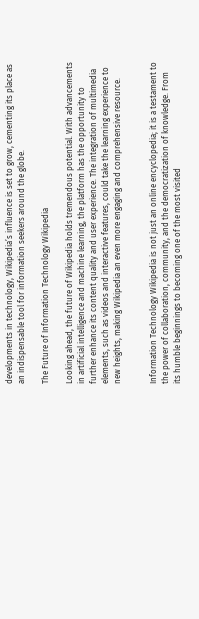developments in technology, Wikipedia’s influence is set to grow, cementing its place as an indispensable tool for information seekers around the globe.

The Future of Information Technology Wikipedia

Looking ahead, the future of Wikipedia holds tremendous potential. With advancements in artificial intelligence and machine learning, the platform has the opportunity to further enhance its content quality and user experience. The integration of multimedia elements, such as videos and interactive features, could take the learning experience to new heights, making Wikipedia an even more engaging and comprehensive resource.


Information Technology Wikipedia is not just an online encyclopedia; it is a testament to the power of collaboration, community, and the democratization of knowledge. From its humble beginnings to becoming one of the most visited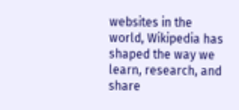websites in the world, Wikipedia has shaped the way we learn, research, and share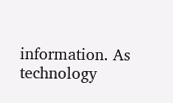information. As technology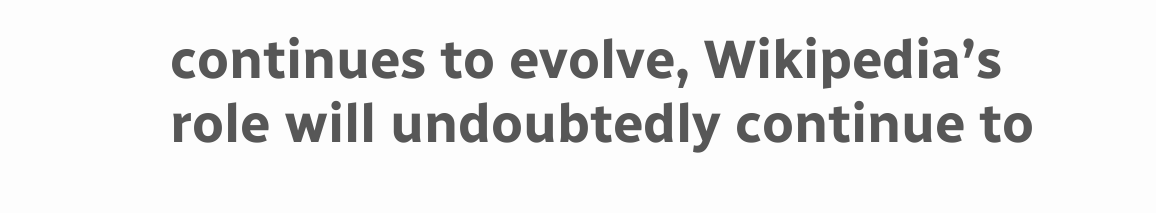continues to evolve, Wikipedia’s role will undoubtedly continue to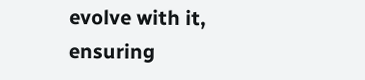evolve with it, ensuring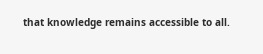that knowledge remains accessible to all.